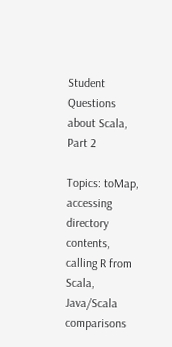Student Questions about Scala, Part 2

Topics: toMap, accessing directory contents, calling R from Scala, Java/Scala comparisons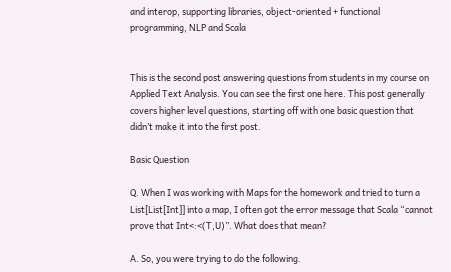and interop, supporting libraries, object-oriented + functional programming, NLP and Scala


This is the second post answering questions from students in my course on Applied Text Analysis. You can see the first one here. This post generally covers higher level questions, starting off with one basic question that didn’t make it into the first post.

Basic Question

Q. When I was working with Maps for the homework and tried to turn a List[List[Int]] into a map, I often got the error message that Scala “cannot prove that Int<:<(T,U)”. What does that mean?

A. So, you were trying to do the following.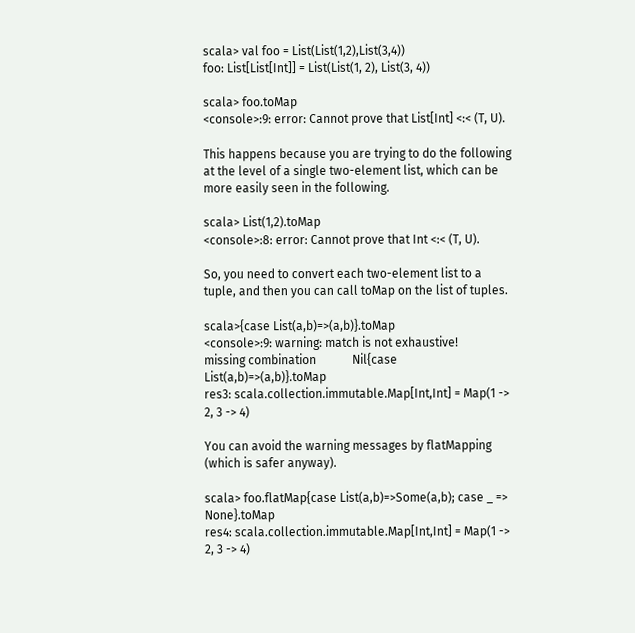scala> val foo = List(List(1,2),List(3,4))
foo: List[List[Int]] = List(List(1, 2), List(3, 4))

scala> foo.toMap
<console>:9: error: Cannot prove that List[Int] <:< (T, U).

This happens because you are trying to do the following at the level of a single two-element list, which can be more easily seen in the following.

scala> List(1,2).toMap
<console>:8: error: Cannot prove that Int <:< (T, U).

So, you need to convert each two-element list to a tuple, and then you can call toMap on the list of tuples.

scala>{case List(a,b)=>(a,b)}.toMap
<console>:9: warning: match is not exhaustive!
missing combination            Nil{case List(a,b)=>(a,b)}.toMap
res3: scala.collection.immutable.Map[Int,Int] = Map(1 -> 2, 3 -> 4)

You can avoid the warning messages by flatMapping (which is safer anyway).

scala> foo.flatMap{case List(a,b)=>Some(a,b); case _ => None}.toMap
res4: scala.collection.immutable.Map[Int,Int] = Map(1 -> 2, 3 -> 4)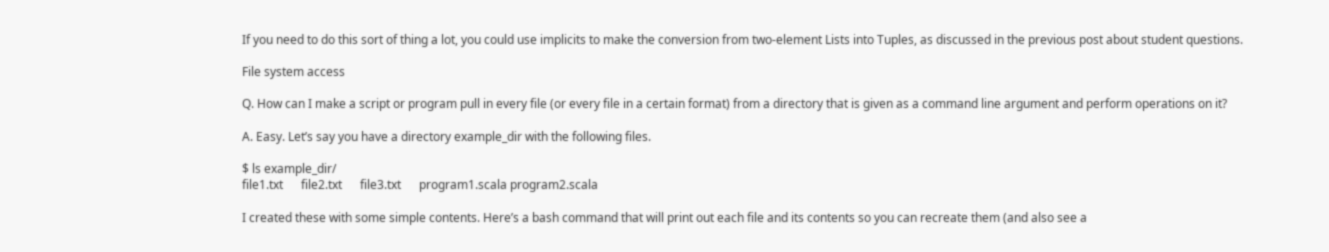If you need to do this sort of thing a lot, you could use implicits to make the conversion from two-element Lists into Tuples, as discussed in the previous post about student questions.

File system access

Q. How can I make a script or program pull in every file (or every file in a certain format) from a directory that is given as a command line argument and perform operations on it?

A. Easy. Let’s say you have a directory example_dir with the following files.

$ ls example_dir/
file1.txt      file2.txt      file3.txt      program1.scala program2.scala

I created these with some simple contents. Here’s a bash command that will print out each file and its contents so you can recreate them (and also see a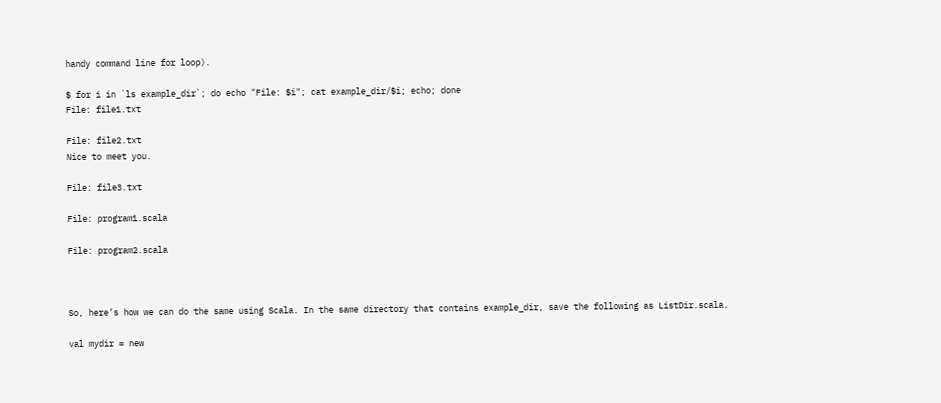handy command line for loop).

$ for i in `ls example_dir`; do echo "File: $i"; cat example_dir/$i; echo; done
File: file1.txt

File: file2.txt
Nice to meet you.

File: file3.txt

File: program1.scala

File: program2.scala



So, here’s how we can do the same using Scala. In the same directory that contains example_dir, save the following as ListDir.scala.

val mydir = new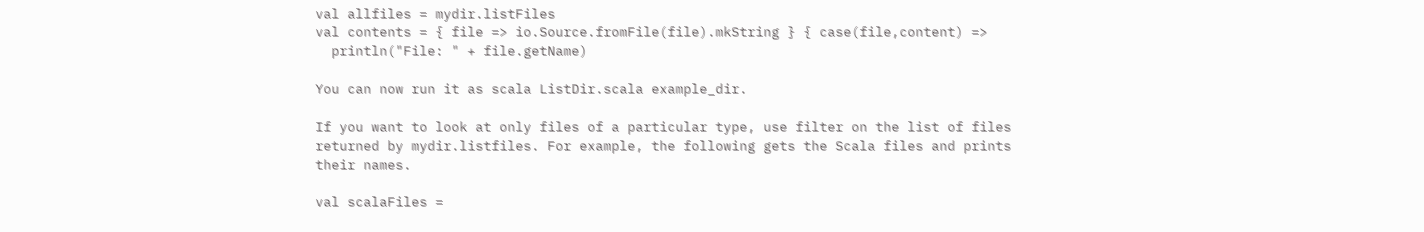val allfiles = mydir.listFiles
val contents = { file => io.Source.fromFile(file).mkString } { case(file,content) =>
  println("File: " + file.getName)

You can now run it as scala ListDir.scala example_dir.

If you want to look at only files of a particular type, use filter on the list of files returned by mydir.listfiles. For example, the following gets the Scala files and prints their names.

val scalaFiles =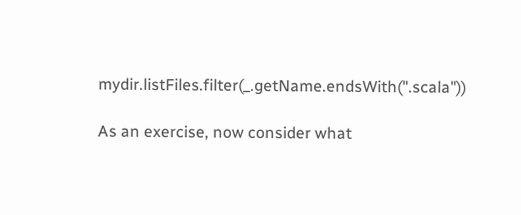mydir.listFiles.filter(_.getName.endsWith(".scala"))

As an exercise, now consider what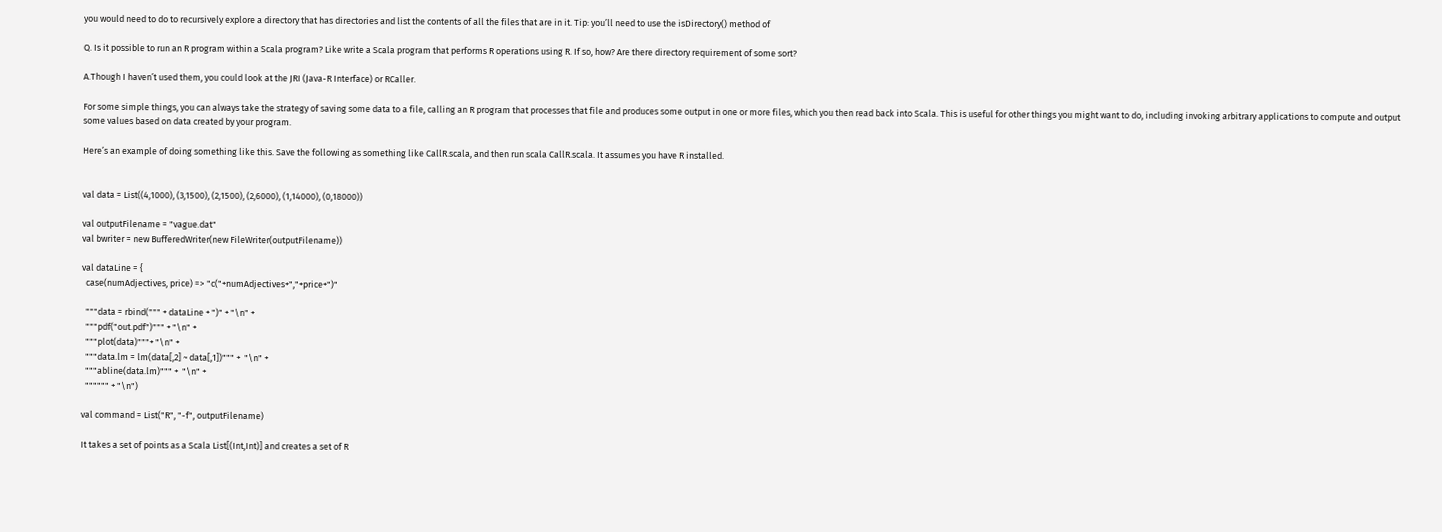you would need to do to recursively explore a directory that has directories and list the contents of all the files that are in it. Tip: you’ll need to use the isDirectory() method of

Q. Is it possible to run an R program within a Scala program? Like write a Scala program that performs R operations using R. If so, how? Are there directory requirement of some sort?

A.Though I haven’t used them, you could look at the JRI (Java-R Interface) or RCaller.

For some simple things, you can always take the strategy of saving some data to a file, calling an R program that processes that file and produces some output in one or more files, which you then read back into Scala. This is useful for other things you might want to do, including invoking arbitrary applications to compute and output some values based on data created by your program.

Here’s an example of doing something like this. Save the following as something like CallR.scala, and then run scala CallR.scala. It assumes you have R installed.


val data = List((4,1000), (3,1500), (2,1500), (2,6000), (1,14000), (0,18000))

val outputFilename = "vague.dat"
val bwriter = new BufferedWriter(new FileWriter(outputFilename))

val dataLine = {
  case(numAdjectives, price) => "c("+numAdjectives+","+price+")"

  """data = rbind(""" + dataLine + ")" + "\n" +
  """pdf("out.pdf")""" + "\n" +
  """plot(data)"""+ "\n" +
  """data.lm = lm(data[,2] ~ data[,1])""" +  "\n" +
  """abline(data.lm)""" +  "\n" +
  """""" + "\n")

val command = List("R", "-f", outputFilename)

It takes a set of points as a Scala List[(Int,Int)] and creates a set of R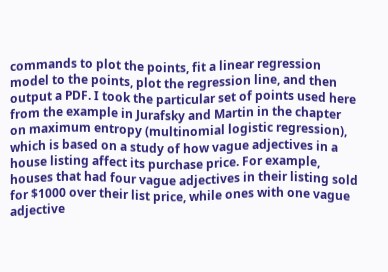commands to plot the points, fit a linear regression model to the points, plot the regression line, and then output a PDF. I took the particular set of points used here from the example in Jurafsky and Martin in the chapter on maximum entropy (multinomial logistic regression), which is based on a study of how vague adjectives in a house listing affect its purchase price. For example, houses that had four vague adjectives in their listing sold for $1000 over their list price, while ones with one vague adjective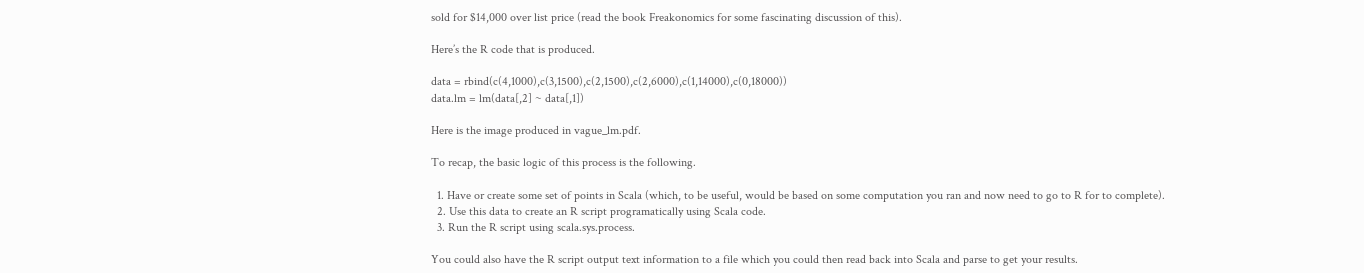sold for $14,000 over list price (read the book Freakonomics for some fascinating discussion of this).

Here’s the R code that is produced.

data = rbind(c(4,1000),c(3,1500),c(2,1500),c(2,6000),c(1,14000),c(0,18000))
data.lm = lm(data[,2] ~ data[,1])

Here is the image produced in vague_lm.pdf.

To recap, the basic logic of this process is the following.

  1. Have or create some set of points in Scala (which, to be useful, would be based on some computation you ran and now need to go to R for to complete).
  2. Use this data to create an R script programatically using Scala code.
  3. Run the R script using scala.sys.process.

You could also have the R script output text information to a file which you could then read back into Scala and parse to get your results.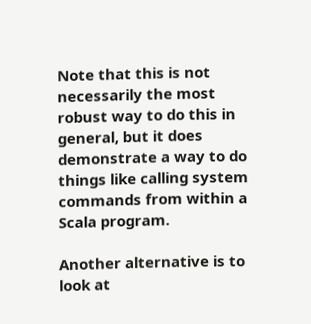Note that this is not necessarily the most robust way to do this in general, but it does demonstrate a way to do things like calling system commands from within a Scala program.

Another alternative is to look at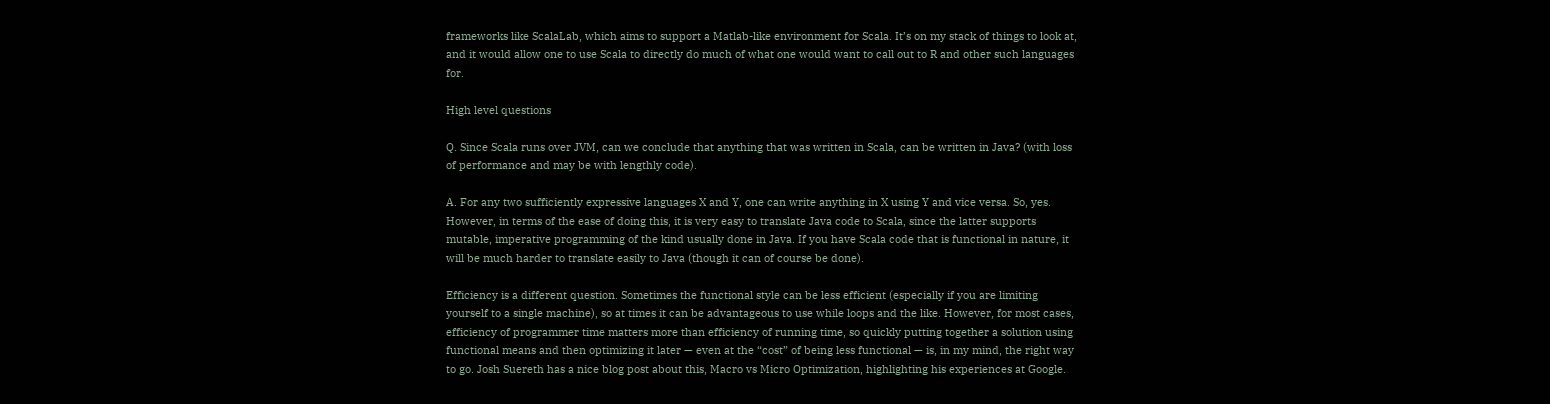frameworks like ScalaLab, which aims to support a Matlab-like environment for Scala. It’s on my stack of things to look at, and it would allow one to use Scala to directly do much of what one would want to call out to R and other such languages for.

High level questions

Q. Since Scala runs over JVM, can we conclude that anything that was written in Scala, can be written in Java? (with loss of performance and may be with lengthly code).

A. For any two sufficiently expressive languages X and Y, one can write anything in X using Y and vice versa. So, yes. However, in terms of the ease of doing this, it is very easy to translate Java code to Scala, since the latter supports mutable, imperative programming of the kind usually done in Java. If you have Scala code that is functional in nature, it will be much harder to translate easily to Java (though it can of course be done).

Efficiency is a different question. Sometimes the functional style can be less efficient (especially if you are limiting yourself to a single machine), so at times it can be advantageous to use while loops and the like. However, for most cases, efficiency of programmer time matters more than efficiency of running time, so quickly putting together a solution using functional means and then optimizing it later — even at the “cost” of being less functional — is, in my mind, the right way to go. Josh Suereth has a nice blog post about this, Macro vs Micro Optimization, highlighting his experiences at Google.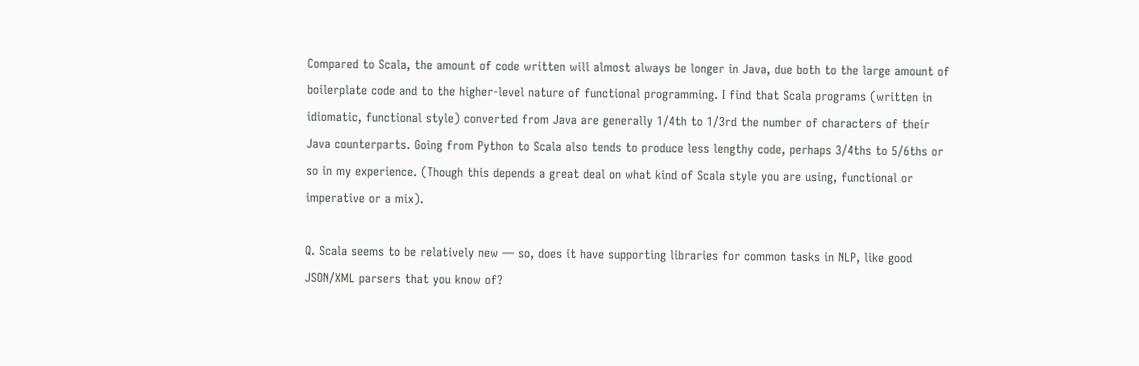Compared to Scala, the amount of code written will almost always be longer in Java, due both to the large amount of boilerplate code and to the higher-level nature of functional programming. I find that Scala programs (written in idiomatic, functional style) converted from Java are generally 1/4th to 1/3rd the number of characters of their Java counterparts. Going from Python to Scala also tends to produce less lengthy code, perhaps 3/4ths to 5/6ths or so in my experience. (Though this depends a great deal on what kind of Scala style you are using, functional or imperative or a mix).

Q. Scala seems to be relatively new — so, does it have supporting libraries for common tasks in NLP, like good JSON/XML parsers that you know of?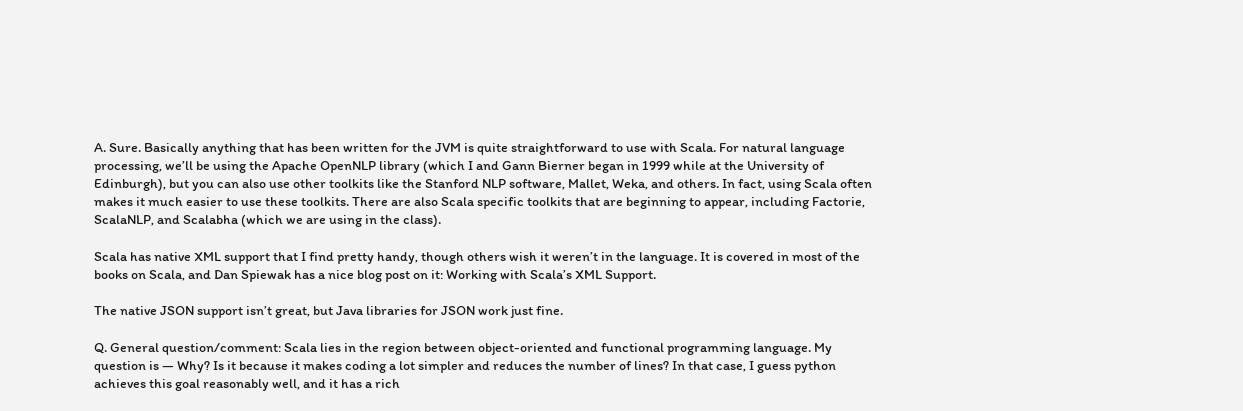A. Sure. Basically anything that has been written for the JVM is quite straightforward to use with Scala. For natural language processing, we’ll be using the Apache OpenNLP library (which I and Gann Bierner began in 1999 while at the University of Edinburgh), but you can also use other toolkits like the Stanford NLP software, Mallet, Weka, and others. In fact, using Scala often makes it much easier to use these toolkits. There are also Scala specific toolkits that are beginning to appear, including Factorie, ScalaNLP, and Scalabha (which we are using in the class).

Scala has native XML support that I find pretty handy, though others wish it weren’t in the language. It is covered in most of the books on Scala, and Dan Spiewak has a nice blog post on it: Working with Scala’s XML Support.

The native JSON support isn’t great, but Java libraries for JSON work just fine.

Q. General question/comment: Scala lies in the region between object-oriented and functional programming language. My question is — Why? Is it because it makes coding a lot simpler and reduces the number of lines? In that case, I guess python achieves this goal reasonably well, and it has a rich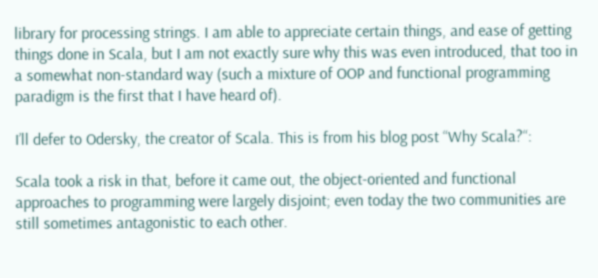library for processing strings. I am able to appreciate certain things, and ease of getting things done in Scala, but I am not exactly sure why this was even introduced, that too in a somewhat non-standard way (such a mixture of OOP and functional programming paradigm is the first that I have heard of).

I’ll defer to Odersky, the creator of Scala. This is from his blog post “Why Scala?“:

Scala took a risk in that, before it came out, the object-oriented and functional approaches to programming were largely disjoint; even today the two communities are still sometimes antagonistic to each other.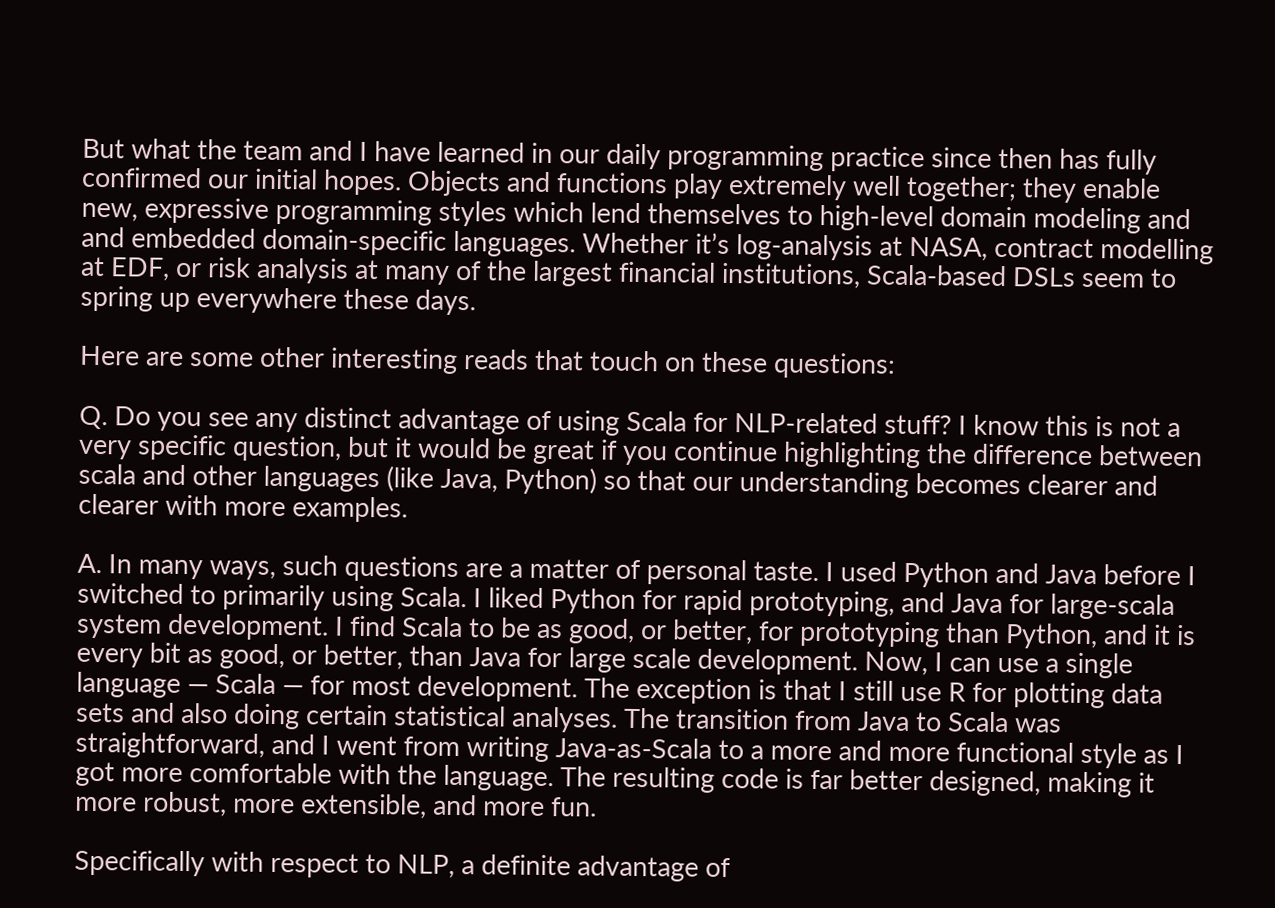But what the team and I have learned in our daily programming practice since then has fully confirmed our initial hopes. Objects and functions play extremely well together; they enable new, expressive programming styles which lend themselves to high-level domain modeling and and embedded domain-specific languages. Whether it’s log-analysis at NASA, contract modelling at EDF, or risk analysis at many of the largest financial institutions, Scala-based DSLs seem to spring up everywhere these days.

Here are some other interesting reads that touch on these questions:

Q. Do you see any distinct advantage of using Scala for NLP-related stuff? I know this is not a very specific question, but it would be great if you continue highlighting the difference between scala and other languages (like Java, Python) so that our understanding becomes clearer and clearer with more examples.

A. In many ways, such questions are a matter of personal taste. I used Python and Java before I switched to primarily using Scala. I liked Python for rapid prototyping, and Java for large-scala system development. I find Scala to be as good, or better, for prototyping than Python, and it is every bit as good, or better, than Java for large scale development. Now, I can use a single language — Scala — for most development. The exception is that I still use R for plotting data sets and also doing certain statistical analyses. The transition from Java to Scala was straightforward, and I went from writing Java-as-Scala to a more and more functional style as I got more comfortable with the language. The resulting code is far better designed, making it more robust, more extensible, and more fun.

Specifically with respect to NLP, a definite advantage of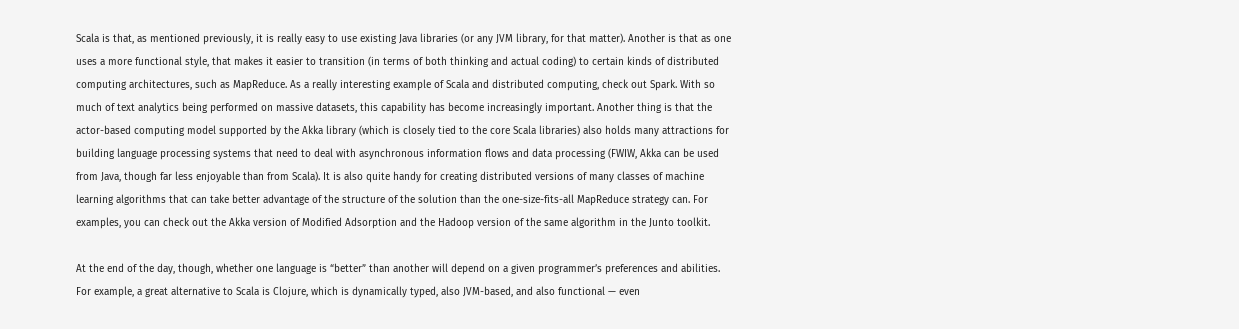Scala is that, as mentioned previously, it is really easy to use existing Java libraries (or any JVM library, for that matter). Another is that as one uses a more functional style, that makes it easier to transition (in terms of both thinking and actual coding) to certain kinds of distributed computing architectures, such as MapReduce. As a really interesting example of Scala and distributed computing, check out Spark. With so much of text analytics being performed on massive datasets, this capability has become increasingly important. Another thing is that the actor-based computing model supported by the Akka library (which is closely tied to the core Scala libraries) also holds many attractions for building language processing systems that need to deal with asynchronous information flows and data processing (FWIW, Akka can be used from Java, though far less enjoyable than from Scala). It is also quite handy for creating distributed versions of many classes of machine learning algorithms that can take better advantage of the structure of the solution than the one-size-fits-all MapReduce strategy can. For examples, you can check out the Akka version of Modified Adsorption and the Hadoop version of the same algorithm in the Junto toolkit.

At the end of the day, though, whether one language is “better” than another will depend on a given programmer’s preferences and abilities. For example, a great alternative to Scala is Clojure, which is dynamically typed, also JVM-based, and also functional — even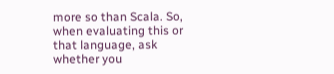more so than Scala. So, when evaluating this or that language, ask whether you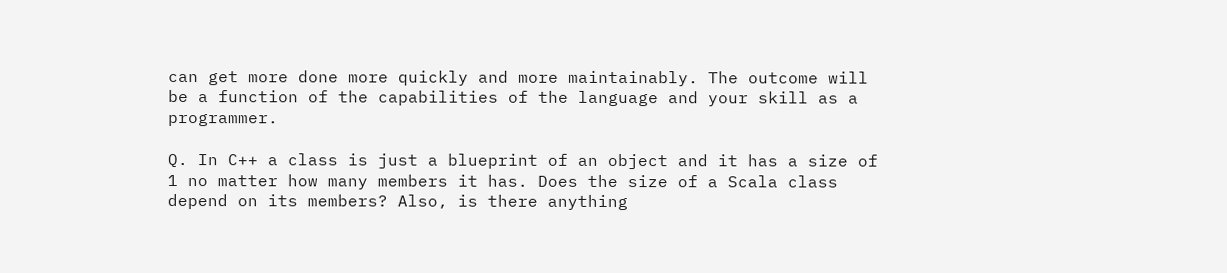can get more done more quickly and more maintainably. The outcome will be a function of the capabilities of the language and your skill as a programmer.

Q. In C++ a class is just a blueprint of an object and it has a size of 1 no matter how many members it has. Does the size of a Scala class depend on its members? Also, is there anything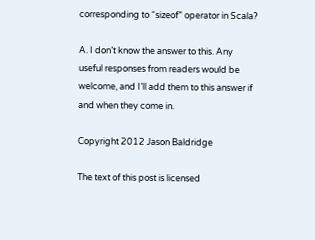corresponding to “sizeof” operator in Scala?

A. I don’t know the answer to this. Any useful responses from readers would be welcome, and I’ll add them to this answer if and when they come in.

Copyright 2012 Jason Baldridge

The text of this post is licensed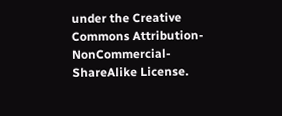under the Creative Commons Attribution-NonCommercial-ShareAlike License.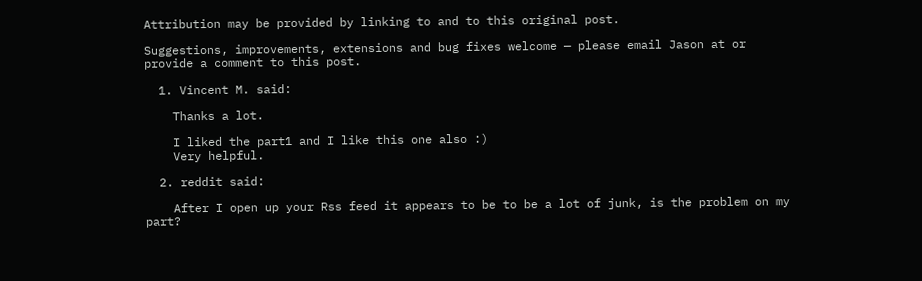Attribution may be provided by linking to and to this original post.

Suggestions, improvements, extensions and bug fixes welcome — please email Jason at or provide a comment to this post.

  1. Vincent M. said:

    Thanks a lot.

    I liked the part1 and I like this one also :)
    Very helpful.

  2. reddit said:

    After I open up your Rss feed it appears to be to be a lot of junk, is the problem on my part?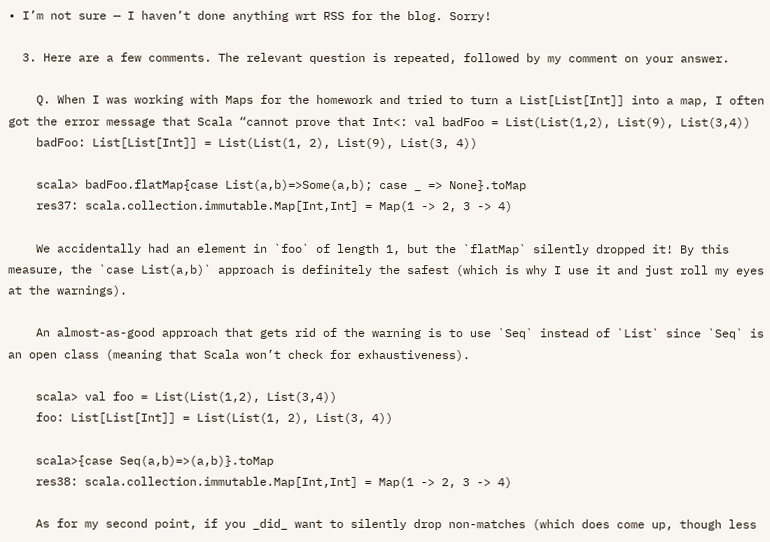• I’m not sure — I haven’t done anything wrt RSS for the blog. Sorry!

  3. Here are a few comments. The relevant question is repeated, followed by my comment on your answer.

    Q. When I was working with Maps for the homework and tried to turn a List[List[Int]] into a map, I often got the error message that Scala “cannot prove that Int<: val badFoo = List(List(1,2), List(9), List(3,4))
    badFoo: List[List[Int]] = List(List(1, 2), List(9), List(3, 4))

    scala> badFoo.flatMap{case List(a,b)=>Some(a,b); case _ => None}.toMap
    res37: scala.collection.immutable.Map[Int,Int] = Map(1 -> 2, 3 -> 4)

    We accidentally had an element in `foo` of length 1, but the `flatMap` silently dropped it! By this measure, the `case List(a,b)` approach is definitely the safest (which is why I use it and just roll my eyes at the warnings).

    An almost-as-good approach that gets rid of the warning is to use `Seq` instead of `List` since `Seq` is an open class (meaning that Scala won’t check for exhaustiveness).

    scala> val foo = List(List(1,2), List(3,4))
    foo: List[List[Int]] = List(List(1, 2), List(3, 4))

    scala>{case Seq(a,b)=>(a,b)}.toMap
    res38: scala.collection.immutable.Map[Int,Int] = Map(1 -> 2, 3 -> 4)

    As for my second point, if you _did_ want to silently drop non-matches (which does come up, though less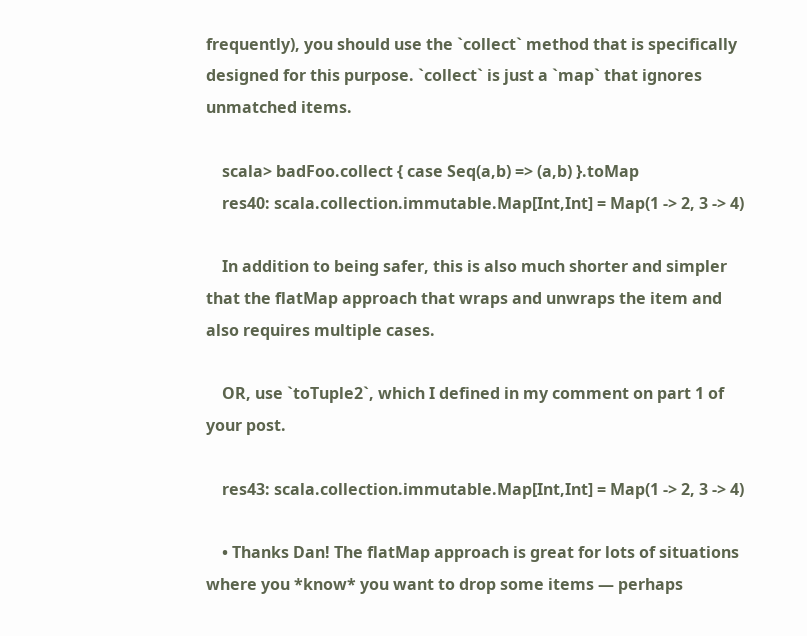frequently), you should use the `collect` method that is specifically designed for this purpose. `collect` is just a `map` that ignores unmatched items.

    scala> badFoo.collect { case Seq(a,b) => (a,b) }.toMap
    res40: scala.collection.immutable.Map[Int,Int] = Map(1 -> 2, 3 -> 4)

    In addition to being safer, this is also much shorter and simpler that the flatMap approach that wraps and unwraps the item and also requires multiple cases.

    OR, use `toTuple2`, which I defined in my comment on part 1 of your post.

    res43: scala.collection.immutable.Map[Int,Int] = Map(1 -> 2, 3 -> 4)

    • Thanks Dan! The flatMap approach is great for lots of situations where you *know* you want to drop some items — perhaps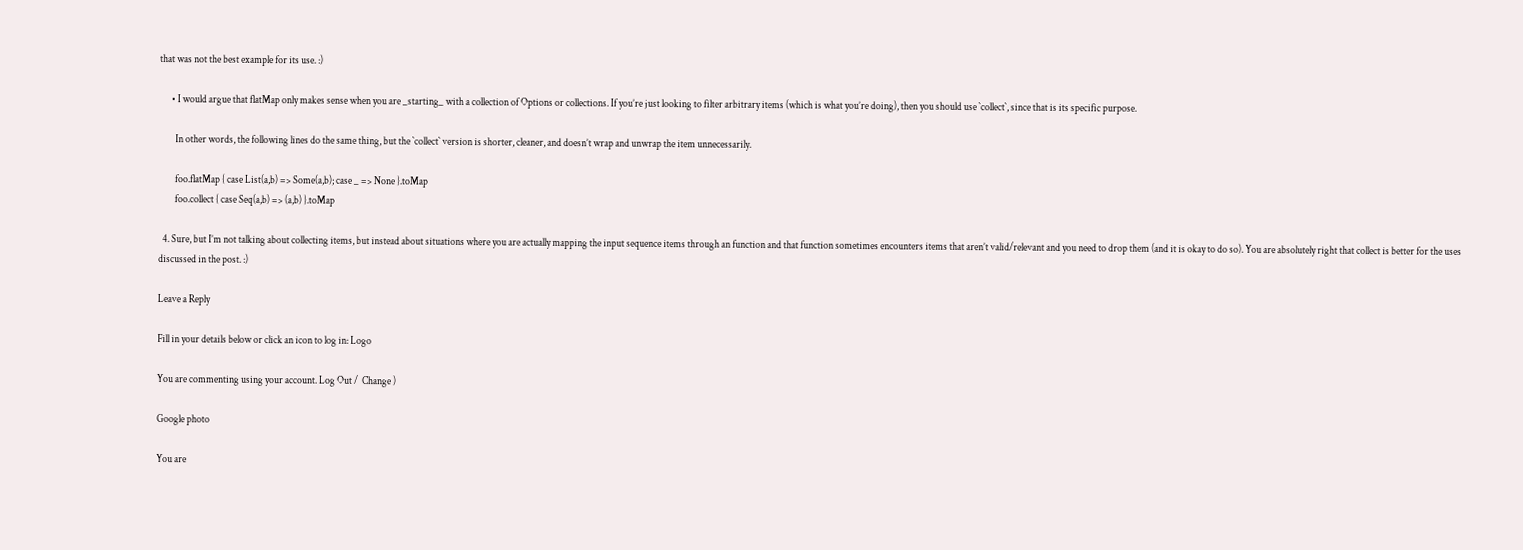that was not the best example for its use. :)

      • I would argue that flatMap only makes sense when you are _starting_ with a collection of Options or collections. If you’re just looking to filter arbitrary items (which is what you’re doing), then you should use `collect`, since that is its specific purpose.

        In other words, the following lines do the same thing, but the `collect` version is shorter, cleaner, and doesn’t wrap and unwrap the item unnecessarily.

        foo.flatMap { case List(a,b) => Some(a,b); case _ => None }.toMap
        foo.collect { case Seq(a,b) => (a,b) }.toMap

  4. Sure, but I’m not talking about collecting items, but instead about situations where you are actually mapping the input sequence items through an function and that function sometimes encounters items that aren’t valid/relevant and you need to drop them (and it is okay to do so). You are absolutely right that collect is better for the uses discussed in the post. :)

Leave a Reply

Fill in your details below or click an icon to log in: Logo

You are commenting using your account. Log Out /  Change )

Google photo

You are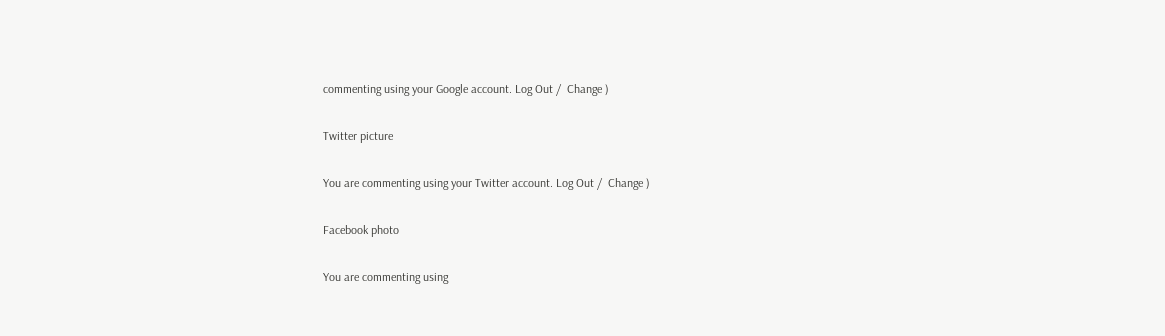commenting using your Google account. Log Out /  Change )

Twitter picture

You are commenting using your Twitter account. Log Out /  Change )

Facebook photo

You are commenting using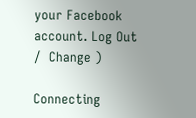your Facebook account. Log Out /  Change )

Connecting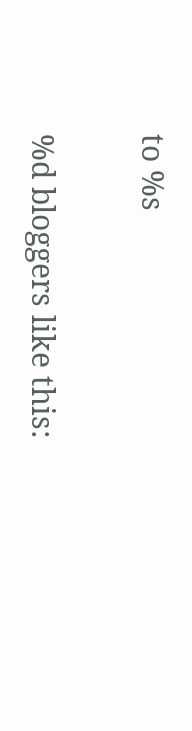to %s

%d bloggers like this: